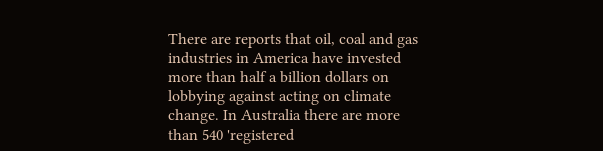There are reports that oil, coal and gas industries in America have invested more than half a billion dollars on lobbying against acting on climate change. In Australia there are more than 540 'registered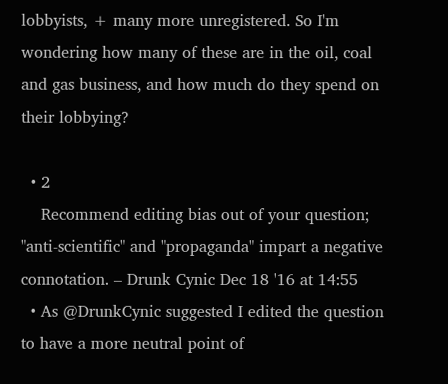lobbyists, + many more unregistered. So I'm wondering how many of these are in the oil, coal and gas business, and how much do they spend on their lobbying?

  • 2
    Recommend editing bias out of your question; "anti-scientific" and "propaganda" impart a negative connotation. – Drunk Cynic Dec 18 '16 at 14:55
  • As @DrunkCynic suggested I edited the question to have a more neutral point of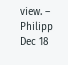view. – Philipp Dec 18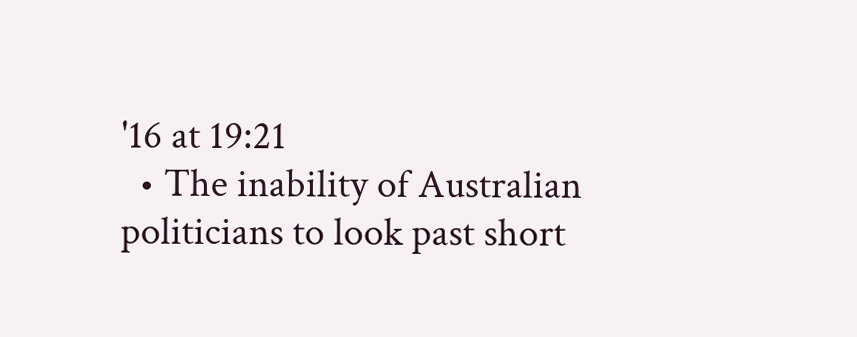'16 at 19:21
  • The inability of Australian politicians to look past short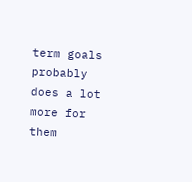term goals probably does a lot more for them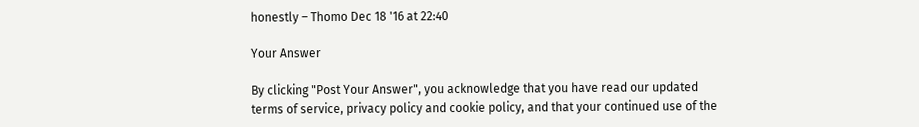honestly – Thomo Dec 18 '16 at 22:40

Your Answer

By clicking "Post Your Answer", you acknowledge that you have read our updated terms of service, privacy policy and cookie policy, and that your continued use of the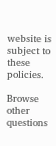website is subject to these policies.

Browse other questions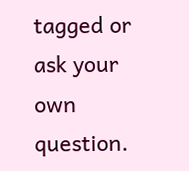tagged or ask your own question.